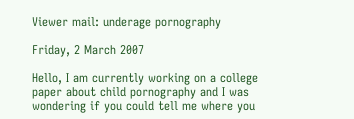Viewer mail: underage pornography

Friday, 2 March 2007

Hello, I am currently working on a college paper about child pornography and I was wondering if you could tell me where you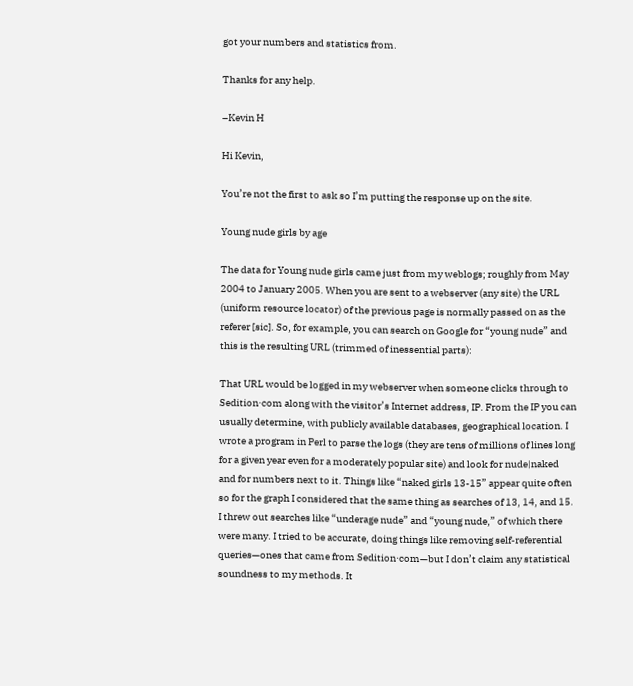got your numbers and statistics from.

Thanks for any help.

–Kevin H

Hi Kevin,

You’re not the first to ask so I’m putting the response up on the site.

Young nude girls by age

The data for Young nude girls came just from my weblogs; roughly from May 2004 to January 2005. When you are sent to a webserver (any site) the URL (uniform resource locator) of the previous page is normally passed on as the referer [sic]. So, for example, you can search on Google for “young nude” and this is the resulting URL (trimmed of inessential parts):

That URL would be logged in my webserver when someone clicks through to Sedition·com along with the visitor’s Internet address, IP. From the IP you can usually determine, with publicly available databases, geographical location. I wrote a program in Perl to parse the logs (they are tens of millions of lines long for a given year even for a moderately popular site) and look for nude|naked and for numbers next to it. Things like “naked girls 13-15” appear quite often so for the graph I considered that the same thing as searches of 13, 14, and 15. I threw out searches like “underage nude” and “young nude,” of which there were many. I tried to be accurate, doing things like removing self-referential queries—ones that came from Sedition·com—but I don’t claim any statistical soundness to my methods. It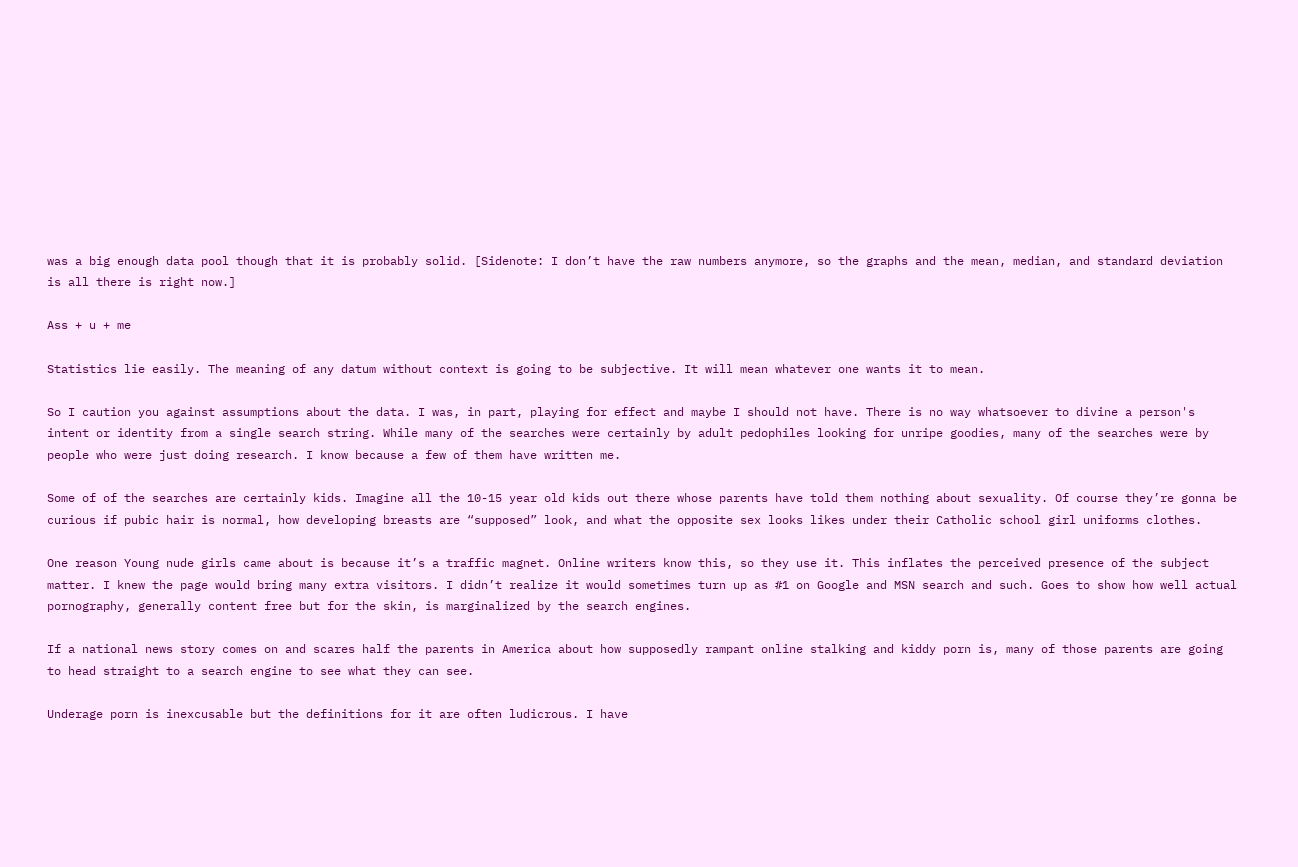was a big enough data pool though that it is probably solid. [Sidenote: I don’t have the raw numbers anymore, so the graphs and the mean, median, and standard deviation is all there is right now.]

Ass + u + me

Statistics lie easily. The meaning of any datum without context is going to be subjective. It will mean whatever one wants it to mean.

So I caution you against assumptions about the data. I was, in part, playing for effect and maybe I should not have. There is no way whatsoever to divine a person's intent or identity from a single search string. While many of the searches were certainly by adult pedophiles looking for unripe goodies, many of the searches were by people who were just doing research. I know because a few of them have written me.

Some of of the searches are certainly kids. Imagine all the 10-15 year old kids out there whose parents have told them nothing about sexuality. Of course they’re gonna be curious if pubic hair is normal, how developing breasts are “supposed” look, and what the opposite sex looks likes under their Catholic school girl uniforms clothes.

One reason Young nude girls came about is because it’s a traffic magnet. Online writers know this, so they use it. This inflates the perceived presence of the subject matter. I knew the page would bring many extra visitors. I didn’t realize it would sometimes turn up as #1 on Google and MSN search and such. Goes to show how well actual pornography, generally content free but for the skin, is marginalized by the search engines.

If a national news story comes on and scares half the parents in America about how supposedly rampant online stalking and kiddy porn is, many of those parents are going to head straight to a search engine to see what they can see.

Underage porn is inexcusable but the definitions for it are often ludicrous. I have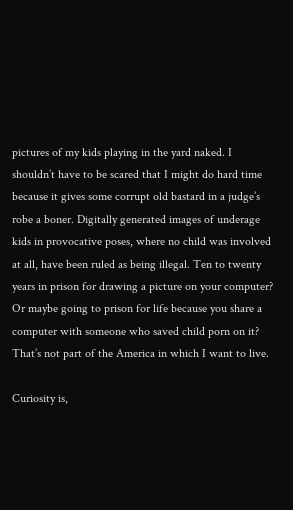pictures of my kids playing in the yard naked. I shouldn’t have to be scared that I might do hard time because it gives some corrupt old bastard in a judge’s robe a boner. Digitally generated images of underage kids in provocative poses, where no child was involved at all, have been ruled as being illegal. Ten to twenty years in prison for drawing a picture on your computer? Or maybe going to prison for life because you share a computer with someone who saved child porn on it? That’s not part of the America in which I want to live.

Curiosity is,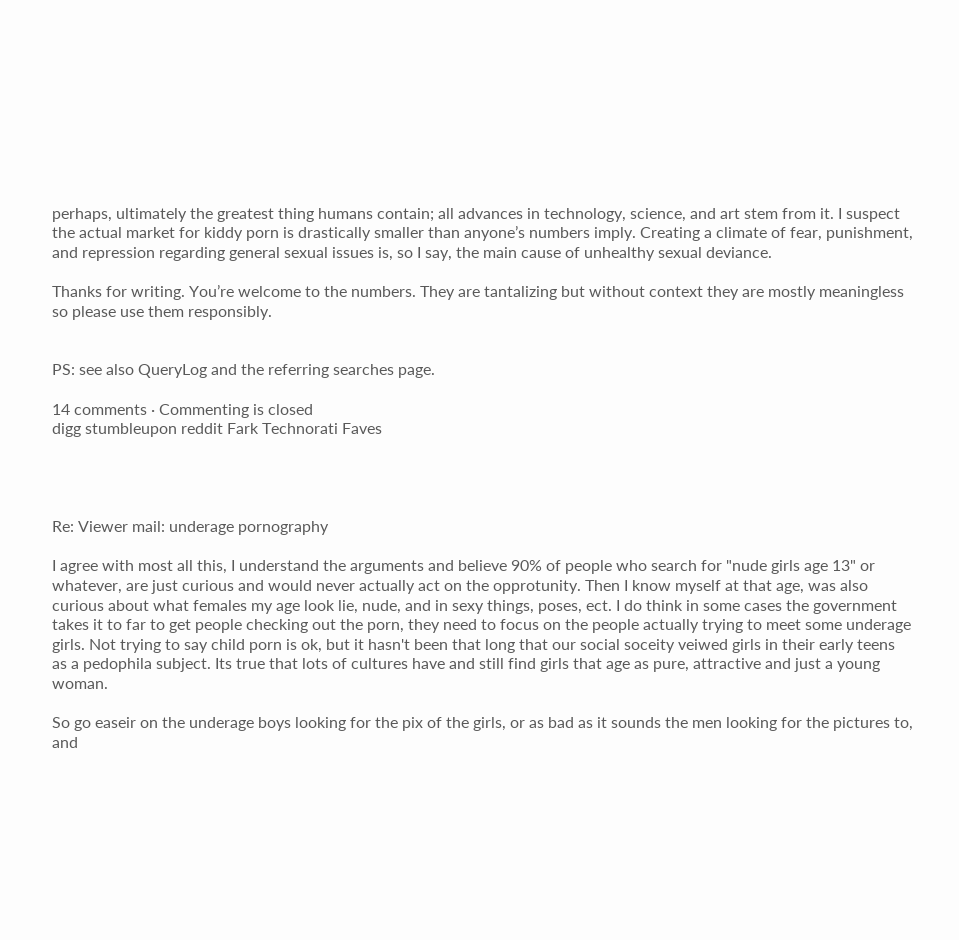perhaps, ultimately the greatest thing humans contain; all advances in technology, science, and art stem from it. I suspect the actual market for kiddy porn is drastically smaller than anyone’s numbers imply. Creating a climate of fear, punishment, and repression regarding general sexual issues is, so I say, the main cause of unhealthy sexual deviance.

Thanks for writing. You’re welcome to the numbers. They are tantalizing but without context they are mostly meaningless so please use them responsibly.


PS: see also QueryLog and the referring searches page.

14 comments · Commenting is closed
digg stumbleupon reddit Fark Technorati Faves




Re: Viewer mail: underage pornography

I agree with most all this, I understand the arguments and believe 90% of people who search for "nude girls age 13" or whatever, are just curious and would never actually act on the opprotunity. Then I know myself at that age, was also curious about what females my age look lie, nude, and in sexy things, poses, ect. I do think in some cases the government takes it to far to get people checking out the porn, they need to focus on the people actually trying to meet some underage girls. Not trying to say child porn is ok, but it hasn't been that long that our social soceity veiwed girls in their early teens as a pedophila subject. Its true that lots of cultures have and still find girls that age as pure, attractive and just a young woman.

So go easeir on the underage boys looking for the pix of the girls, or as bad as it sounds the men looking for the pictures to, and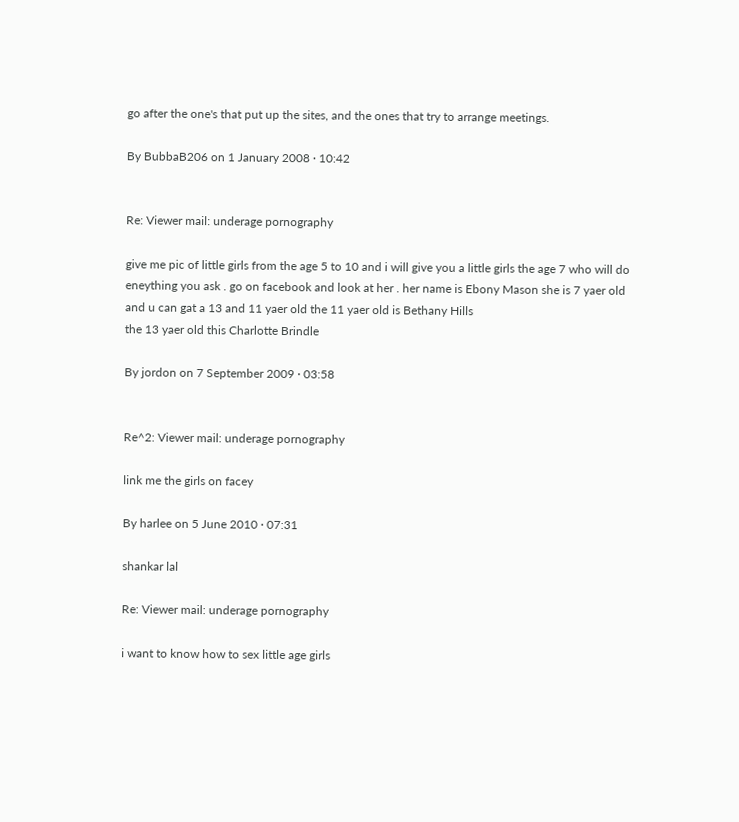go after the one's that put up the sites, and the ones that try to arrange meetings.

By BubbaB206 on 1 January 2008 · 10:42


Re: Viewer mail: underage pornography

give me pic of little girls from the age 5 to 10 and i will give you a little girls the age 7 who will do eneything you ask . go on facebook and look at her . her name is Ebony Mason she is 7 yaer old and u can gat a 13 and 11 yaer old the 11 yaer old is Bethany Hills
the 13 yaer old this Charlotte Brindle

By jordon on 7 September 2009 · 03:58


Re^2: Viewer mail: underage pornography

link me the girls on facey

By harlee on 5 June 2010 · 07:31

shankar lal

Re: Viewer mail: underage pornography

i want to know how to sex little age girls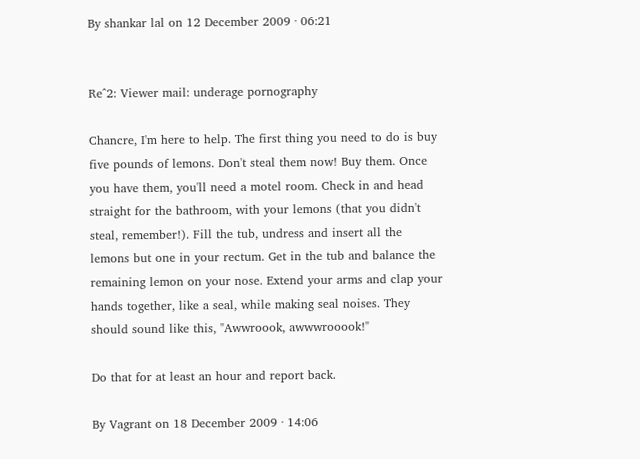By shankar lal on 12 December 2009 · 06:21


Re^2: Viewer mail: underage pornography

Chancre, I'm here to help. The first thing you need to do is buy five pounds of lemons. Don't steal them now! Buy them. Once you have them, you'll need a motel room. Check in and head straight for the bathroom, with your lemons (that you didn't steal, remember!). Fill the tub, undress and insert all the lemons but one in your rectum. Get in the tub and balance the remaining lemon on your nose. Extend your arms and clap your hands together, like a seal, while making seal noises. They should sound like this, "Awwroook, awwwrooook!"

Do that for at least an hour and report back.

By Vagrant on 18 December 2009 · 14:06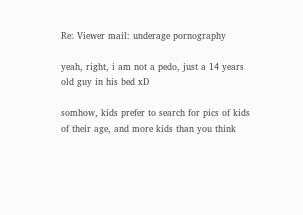Re: Viewer mail: underage pornography

yeah, right, i am not a pedo, just a 14 years old guy in his bed xD

somhow, kids prefer to search for pics of kids of their age, and more kids than you think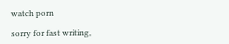watch porn

sorry for fast writing,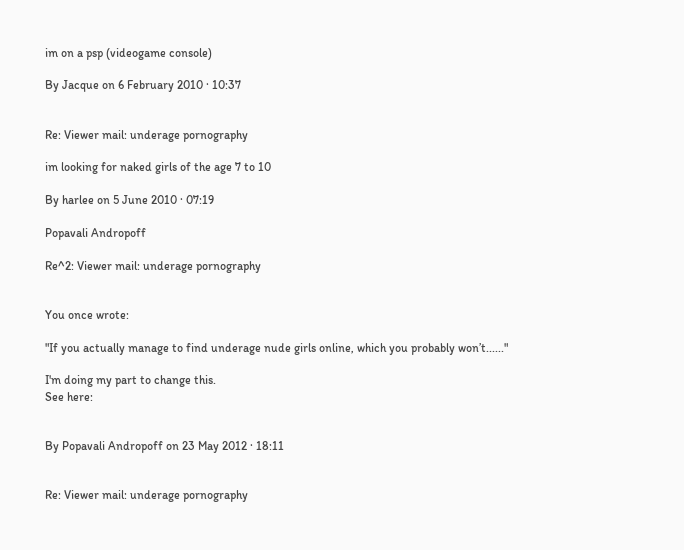im on a psp (videogame console)

By Jacque on 6 February 2010 · 10:37


Re: Viewer mail: underage pornography

im looking for naked girls of the age 7 to 10

By harlee on 5 June 2010 · 07:19

Popavali Andropoff

Re^2: Viewer mail: underage pornography


You once wrote:

"If you actually manage to find underage nude girls online, which you probably won’t......"

I'm doing my part to change this.
See here:


By Popavali Andropoff on 23 May 2012 · 18:11


Re: Viewer mail: underage pornography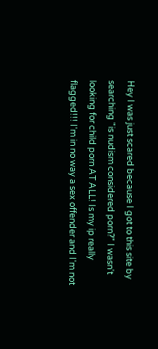Hey I was just scared because I got to this site by searching "is nudism considered porn?" I wasn't
looking for child porn AT ALL! Is my ip really flagged!!! I'm in no way a sex offender and I'm not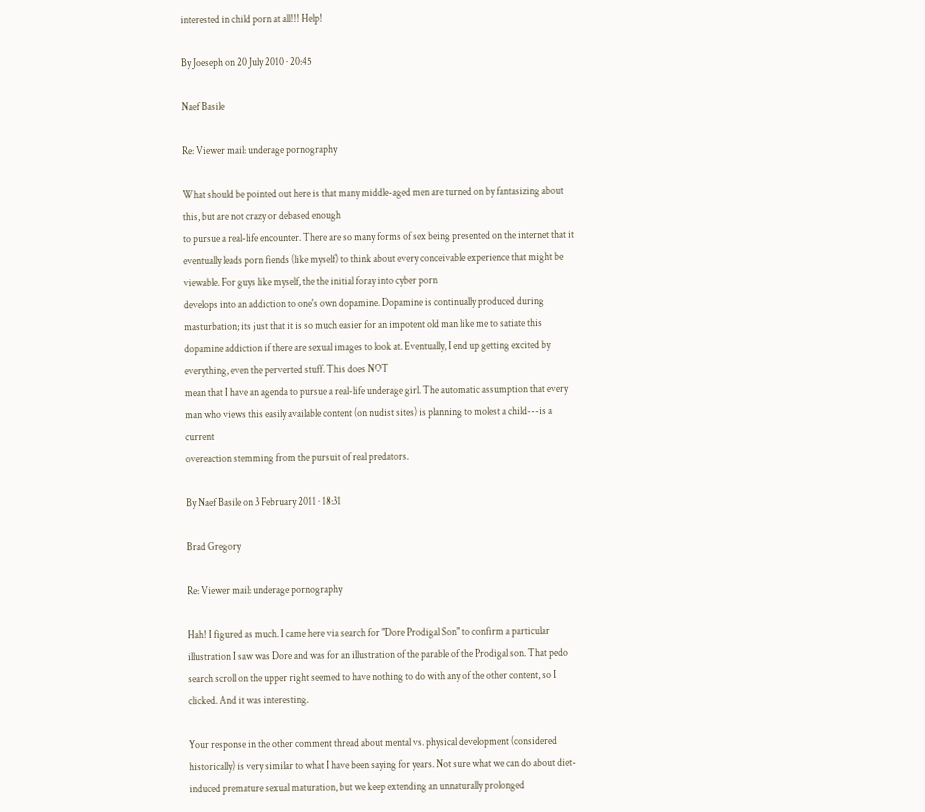interested in child porn at all!!! Help!

By Joeseph on 20 July 2010 · 20:45

Naef Basile

Re: Viewer mail: underage pornography

What should be pointed out here is that many middle-aged men are turned on by fantasizing about this, but are not crazy or debased enough
to pursue a real-life encounter. There are so many forms of sex being presented on the internet that it eventually leads porn fiends (like myself) to think about every conceivable experience that might be viewable. For guys like myself, the the initial foray into cyber porn
develops into an addiction to one's own dopamine. Dopamine is continually produced during masturbation; its just that it is so much easier for an impotent old man like me to satiate this dopamine addiction if there are sexual images to look at. Eventually, I end up getting excited by everything, even the perverted stuff. This does NOT
mean that I have an agenda to pursue a real-life underage girl. The automatic assumption that every man who views this easily available content (on nudist sites) is planning to molest a child---is a current
overeaction stemming from the pursuit of real predators.

By Naef Basile on 3 February 2011 · 18:31

Brad Gregory

Re: Viewer mail: underage pornography

Hah! I figured as much. I came here via search for "Dore Prodigal Son" to confirm a particular illustration I saw was Dore and was for an illustration of the parable of the Prodigal son. That pedo search scroll on the upper right seemed to have nothing to do with any of the other content, so I clicked. And it was interesting.

Your response in the other comment thread about mental vs. physical development (considered historically) is very similar to what I have been saying for years. Not sure what we can do about diet-induced premature sexual maturation, but we keep extending an unnaturally prolonged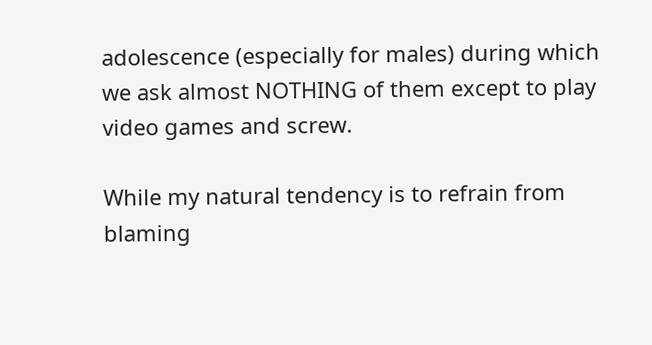adolescence (especially for males) during which we ask almost NOTHING of them except to play video games and screw.

While my natural tendency is to refrain from blaming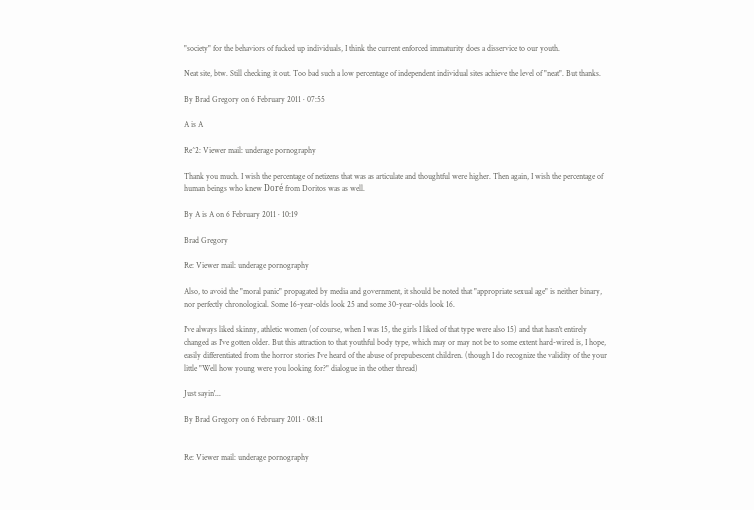"society" for the behaviors of fucked up individuals, I think the current enforced immaturity does a disservice to our youth.

Neat site, btw. Still checking it out. Too bad such a low percentage of independent individual sites achieve the level of "neat". But thanks.

By Brad Gregory on 6 February 2011 · 07:55

A is A

Re^2: Viewer mail: underage pornography

Thank you much. I wish the percentage of netizens that was as articulate and thoughtful were higher. Then again, I wish the percentage of human beings who knew Doré from Doritos was as well.

By A is A on 6 February 2011 · 10:19

Brad Gregory

Re: Viewer mail: underage pornography

Also, to avoid the "moral panic" propagated by media and government, it should be noted that "appropriate sexual age" is neither binary, nor perfectly chronological. Some 16-year-olds look 25 and some 30-year-olds look 16.

I've always liked skinny, athletic women (of course, when I was 15, the girls I liked of that type were also 15) and that hasn't entirely changed as I've gotten older. But this attraction to that youthful body type, which may or may not be to some extent hard-wired is, I hope, easily differentiated from the horror stories I've heard of the abuse of prepubescent children. (though I do recognize the validity of the your little "Well how young were you looking for?" dialogue in the other thread)

Just sayin'...

By Brad Gregory on 6 February 2011 · 08:11


Re: Viewer mail: underage pornography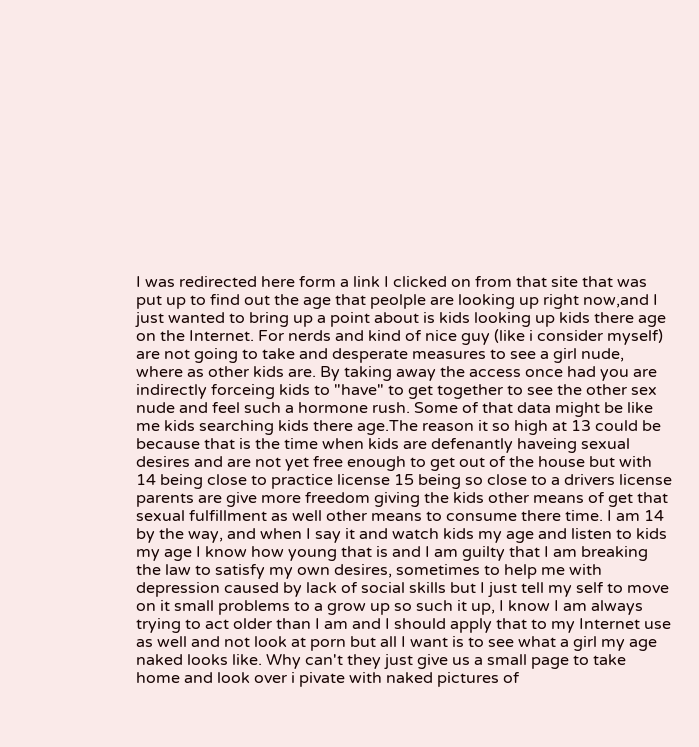I was redirected here form a link I clicked on from that site that was put up to find out the age that peolple are looking up right now,and I just wanted to bring up a point about is kids looking up kids there age on the Internet. For nerds and kind of nice guy (like i consider myself) are not going to take and desperate measures to see a girl nude, where as other kids are. By taking away the access once had you are indirectly forceing kids to "have" to get together to see the other sex nude and feel such a hormone rush. Some of that data might be like me kids searching kids there age.The reason it so high at 13 could be because that is the time when kids are defenantly haveing sexual desires and are not yet free enough to get out of the house but with 14 being close to practice license 15 being so close to a drivers license parents are give more freedom giving the kids other means of get that sexual fulfillment as well other means to consume there time. I am 14 by the way, and when I say it and watch kids my age and listen to kids my age I know how young that is and I am guilty that I am breaking the law to satisfy my own desires, sometimes to help me with depression caused by lack of social skills but I just tell my self to move on it small problems to a grow up so such it up, I know I am always trying to act older than I am and I should apply that to my Internet use as well and not look at porn but all I want is to see what a girl my age naked looks like. Why can't they just give us a small page to take home and look over i pivate with naked pictures of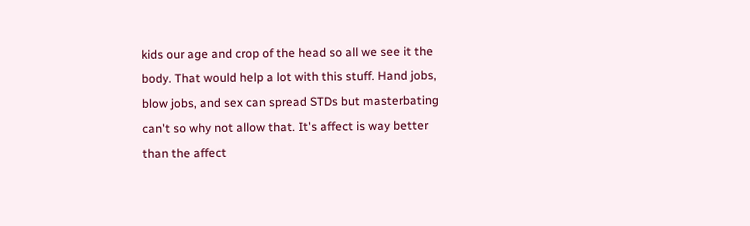kids our age and crop of the head so all we see it the body. That would help a lot with this stuff. Hand jobs, blow jobs, and sex can spread STDs but masterbating can't so why not allow that. It's affect is way better than the affect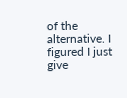of the alternative. I figured I just give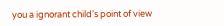you a ignorant child's point of view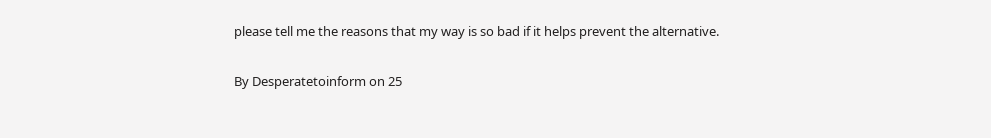please tell me the reasons that my way is so bad if it helps prevent the alternative.

By Desperatetoinform on 25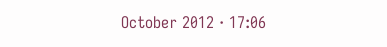October 2012 · 17:06